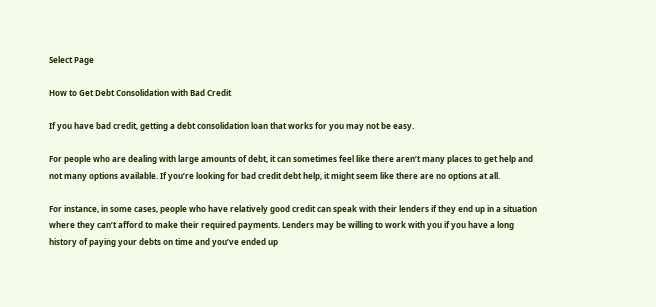Select Page

How to Get Debt Consolidation with Bad Credit

If you have bad credit, getting a debt consolidation loan that works for you may not be easy.

For people who are dealing with large amounts of debt, it can sometimes feel like there aren’t many places to get help and not many options available. If you’re looking for bad credit debt help, it might seem like there are no options at all.

For instance, in some cases, people who have relatively good credit can speak with their lenders if they end up in a situation where they can’t afford to make their required payments. Lenders may be willing to work with you if you have a long history of paying your debts on time and you’ve ended up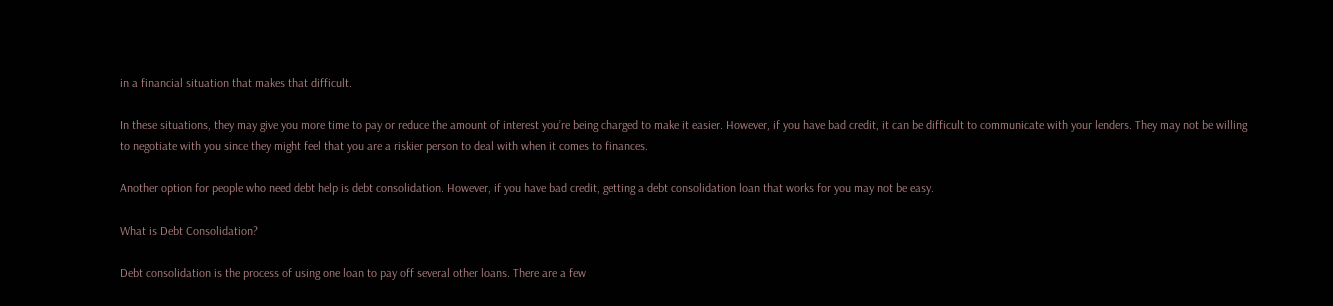in a financial situation that makes that difficult.

In these situations, they may give you more time to pay or reduce the amount of interest you’re being charged to make it easier. However, if you have bad credit, it can be difficult to communicate with your lenders. They may not be willing to negotiate with you since they might feel that you are a riskier person to deal with when it comes to finances.

Another option for people who need debt help is debt consolidation. However, if you have bad credit, getting a debt consolidation loan that works for you may not be easy.

What is Debt Consolidation?

Debt consolidation is the process of using one loan to pay off several other loans. There are a few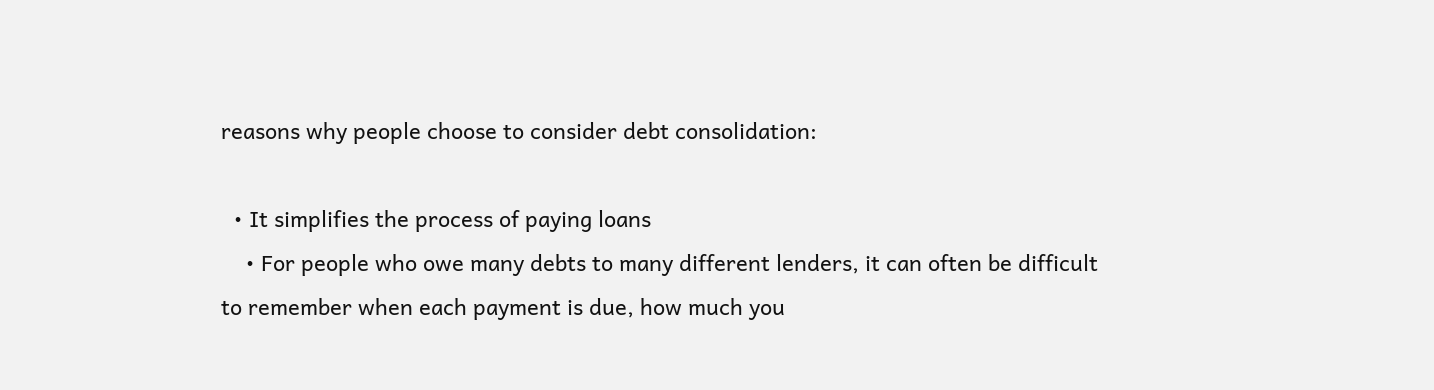reasons why people choose to consider debt consolidation:

  • It simplifies the process of paying loans
    • For people who owe many debts to many different lenders, it can often be difficult to remember when each payment is due, how much you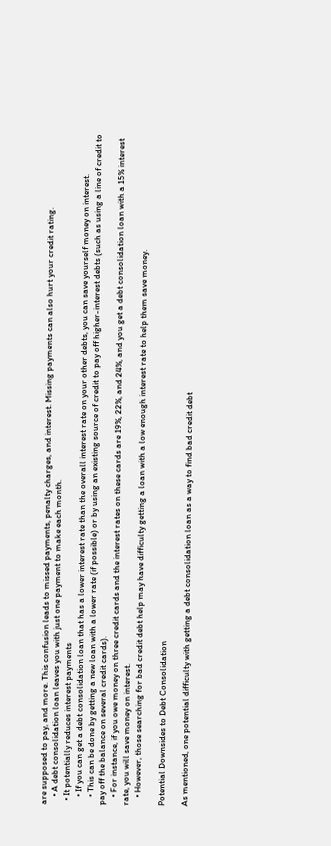are supposed to pay, and more. This confusion leads to missed payments, penalty charges, and interest. Missing payments can also hurt your credit rating.
    • A debt consolidation loan leaves you with just one payment to make each month.
  • It potentially reduces interest payments
    • If you can get a debt consolidation loan that has a lower interest rate than the overall interest rate on your other debts, you can save yourself money on interest.
    • This can be done by getting a new loan with a lower rate (if possible) or by using an existing source of credit to pay off higher-interest debts (such as using a line of credit to pay off the balance on several credit cards).
    • For instance, if you owe money on three credit cards and the interest rates on these cards are 19%, 22%, and 24%, and you get a debt consolidation loan with a 15% interest rate, you will save money on interest.
    • However, those searching for bad credit debt help may have difficulty getting a loan with a low enough interest rate to help them save money.

Potential Downsides to Debt Consolidation

As mentioned, one potential difficulty with getting a debt consolidation loan as a way to find bad credit debt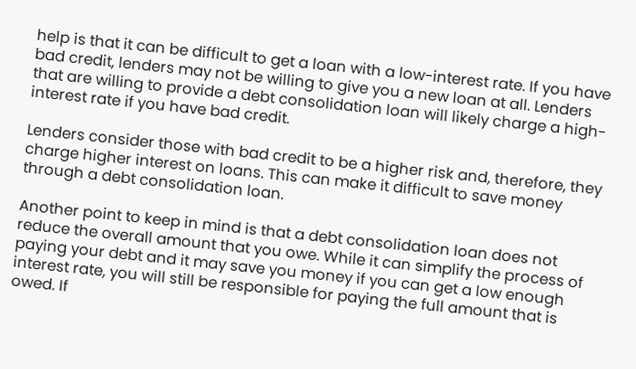help is that it can be difficult to get a loan with a low-interest rate. If you have bad credit, lenders may not be willing to give you a new loan at all. Lenders that are willing to provide a debt consolidation loan will likely charge a high-interest rate if you have bad credit.

Lenders consider those with bad credit to be a higher risk and, therefore, they charge higher interest on loans. This can make it difficult to save money through a debt consolidation loan.

Another point to keep in mind is that a debt consolidation loan does not reduce the overall amount that you owe. While it can simplify the process of paying your debt and it may save you money if you can get a low enough interest rate, you will still be responsible for paying the full amount that is owed. If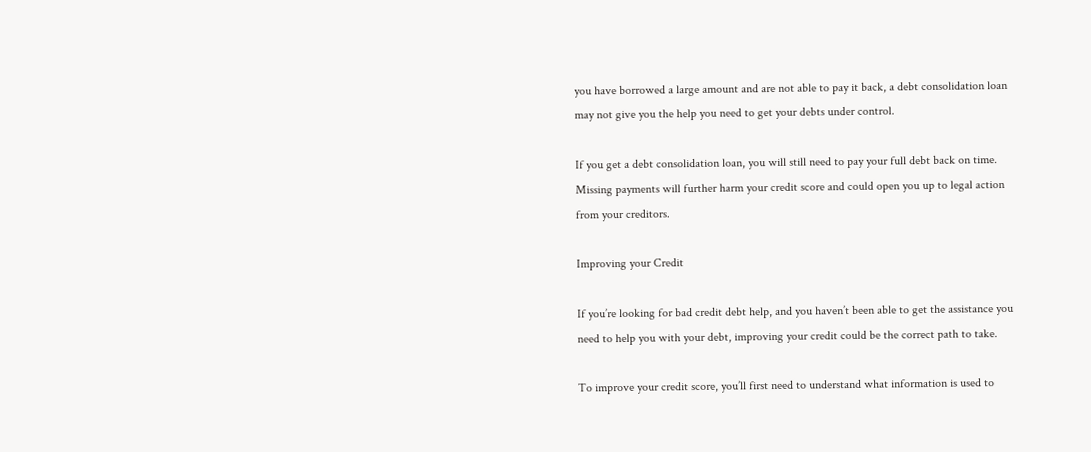you have borrowed a large amount and are not able to pay it back, a debt consolidation loan may not give you the help you need to get your debts under control.

If you get a debt consolidation loan, you will still need to pay your full debt back on time. Missing payments will further harm your credit score and could open you up to legal action from your creditors.

Improving your Credit

If you’re looking for bad credit debt help, and you haven’t been able to get the assistance you need to help you with your debt, improving your credit could be the correct path to take.

To improve your credit score, you’ll first need to understand what information is used to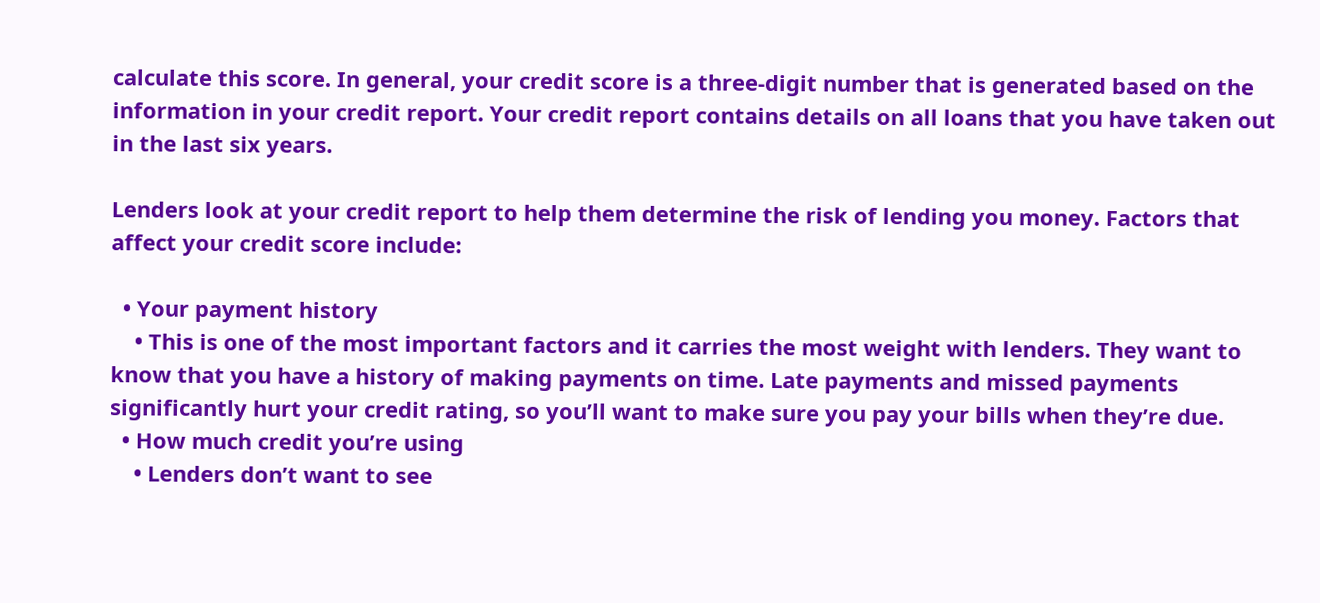calculate this score. In general, your credit score is a three-digit number that is generated based on the information in your credit report. Your credit report contains details on all loans that you have taken out in the last six years.

Lenders look at your credit report to help them determine the risk of lending you money. Factors that affect your credit score include:

  • Your payment history
    • This is one of the most important factors and it carries the most weight with lenders. They want to know that you have a history of making payments on time. Late payments and missed payments significantly hurt your credit rating, so you’ll want to make sure you pay your bills when they’re due.
  • How much credit you’re using
    • Lenders don’t want to see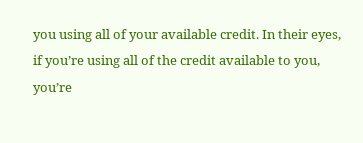you using all of your available credit. In their eyes, if you’re using all of the credit available to you, you’re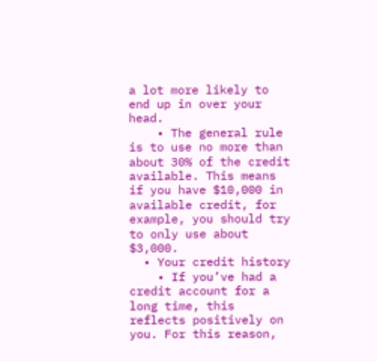a lot more likely to end up in over your head.
    • The general rule is to use no more than about 30% of the credit available. This means if you have $10,000 in available credit, for example, you should try to only use about $3,000.
  • Your credit history
    • If you’ve had a credit account for a long time, this reflects positively on you. For this reason,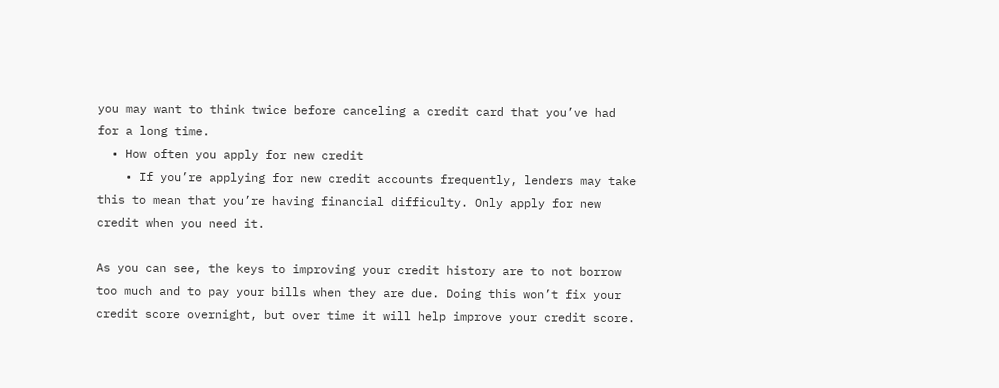you may want to think twice before canceling a credit card that you’ve had for a long time.
  • How often you apply for new credit
    • If you’re applying for new credit accounts frequently, lenders may take this to mean that you’re having financial difficulty. Only apply for new credit when you need it.

As you can see, the keys to improving your credit history are to not borrow too much and to pay your bills when they are due. Doing this won’t fix your credit score overnight, but over time it will help improve your credit score.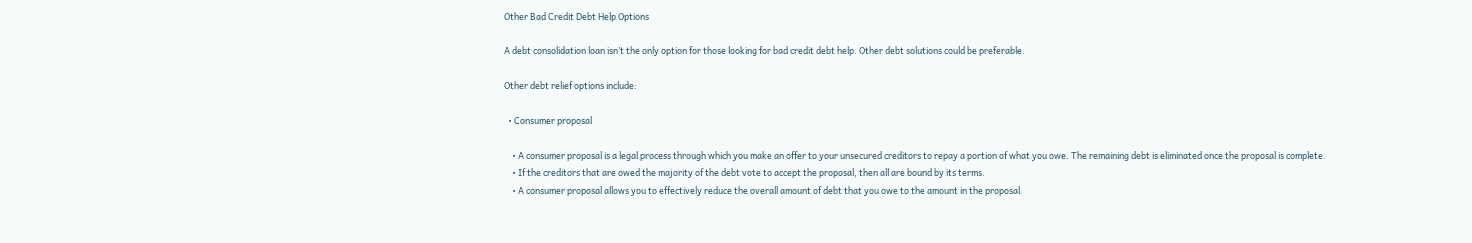Other Bad Credit Debt Help Options

A debt consolidation loan isn’t the only option for those looking for bad credit debt help. Other debt solutions could be preferable.

Other debt relief options include:

  • Consumer proposal

    • A consumer proposal is a legal process through which you make an offer to your unsecured creditors to repay a portion of what you owe. The remaining debt is eliminated once the proposal is complete.
    • If the creditors that are owed the majority of the debt vote to accept the proposal, then all are bound by its terms.
    • A consumer proposal allows you to effectively reduce the overall amount of debt that you owe to the amount in the proposal.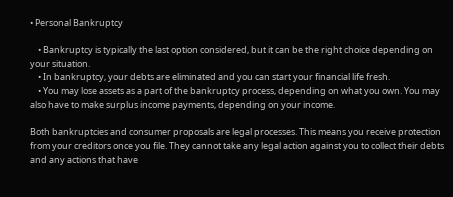• Personal Bankruptcy

    • Bankruptcy is typically the last option considered, but it can be the right choice depending on your situation.
    • In bankruptcy, your debts are eliminated and you can start your financial life fresh.
    • You may lose assets as a part of the bankruptcy process, depending on what you own. You may also have to make surplus income payments, depending on your income.

Both bankruptcies and consumer proposals are legal processes. This means you receive protection from your creditors once you file. They cannot take any legal action against you to collect their debts and any actions that have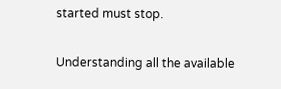started must stop.

Understanding all the available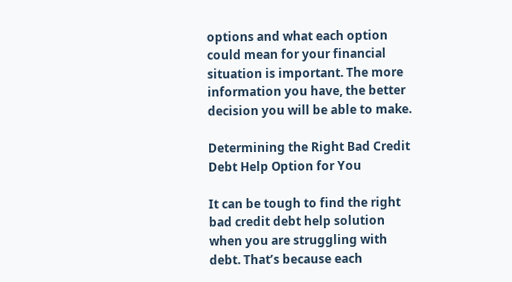options and what each option could mean for your financial situation is important. The more information you have, the better decision you will be able to make.

Determining the Right Bad Credit Debt Help Option for You

It can be tough to find the right bad credit debt help solution when you are struggling with debt. That’s because each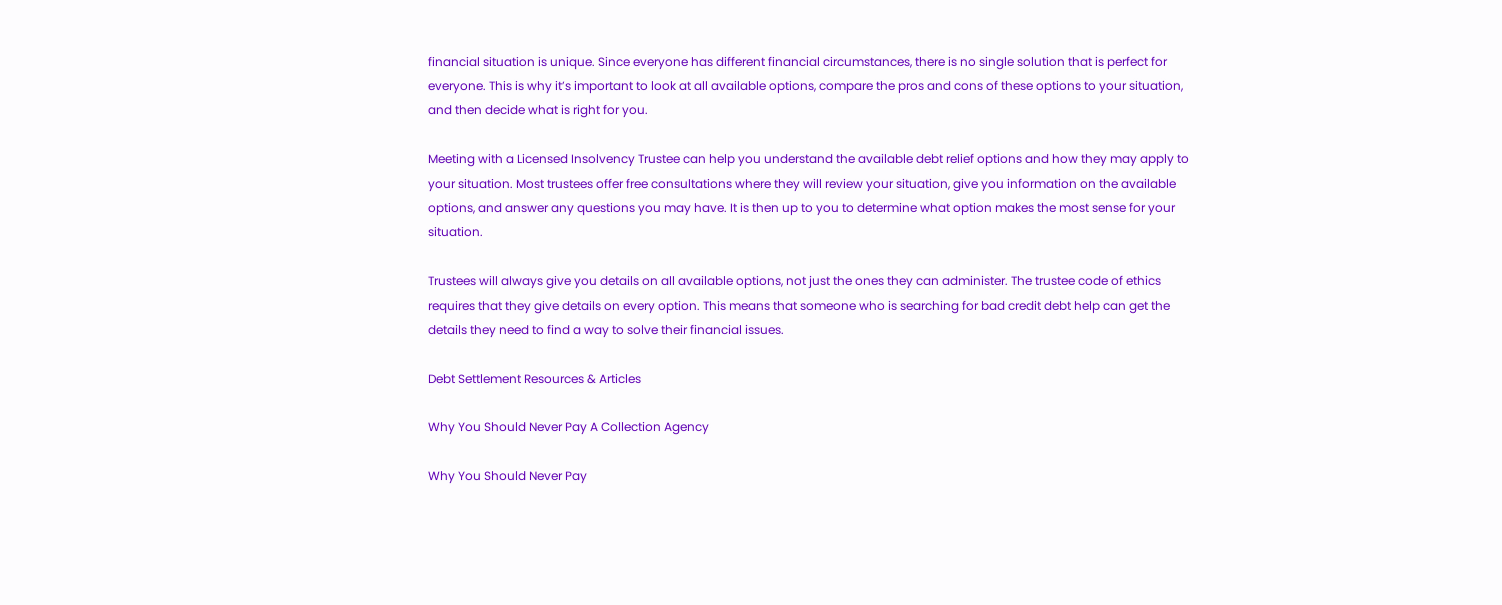financial situation is unique. Since everyone has different financial circumstances, there is no single solution that is perfect for everyone. This is why it’s important to look at all available options, compare the pros and cons of these options to your situation, and then decide what is right for you.

Meeting with a Licensed Insolvency Trustee can help you understand the available debt relief options and how they may apply to your situation. Most trustees offer free consultations where they will review your situation, give you information on the available options, and answer any questions you may have. It is then up to you to determine what option makes the most sense for your situation.

Trustees will always give you details on all available options, not just the ones they can administer. The trustee code of ethics requires that they give details on every option. This means that someone who is searching for bad credit debt help can get the details they need to find a way to solve their financial issues.

Debt Settlement Resources & Articles

Why You Should Never Pay A Collection Agency

Why You Should Never Pay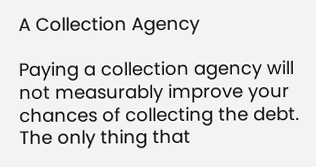A Collection Agency

Paying a collection agency will not measurably improve your chances of collecting the debt. The only thing that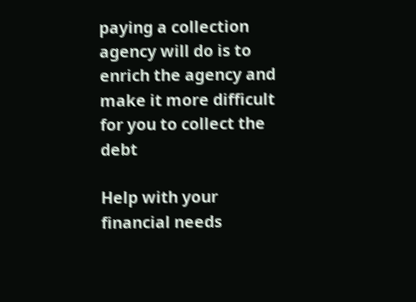paying a collection agency will do is to enrich the agency and make it more difficult for you to collect the debt

Help with your financial needs